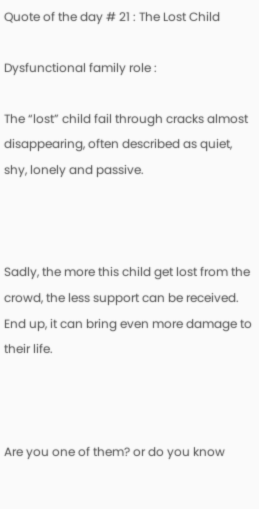Quote of the day # 21 : The Lost Child

Dysfunctional family role :

The “lost” child fail through cracks almost disappearing, often described as quiet, shy, lonely and passive.



Sadly, the more this child get lost from the crowd, the less support can be received.  End up, it can bring even more damage to their life.



Are you one of them? or do you know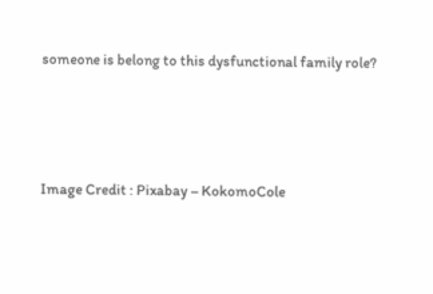someone is belong to this dysfunctional family role?




Image Credit : Pixabay – KokomoCole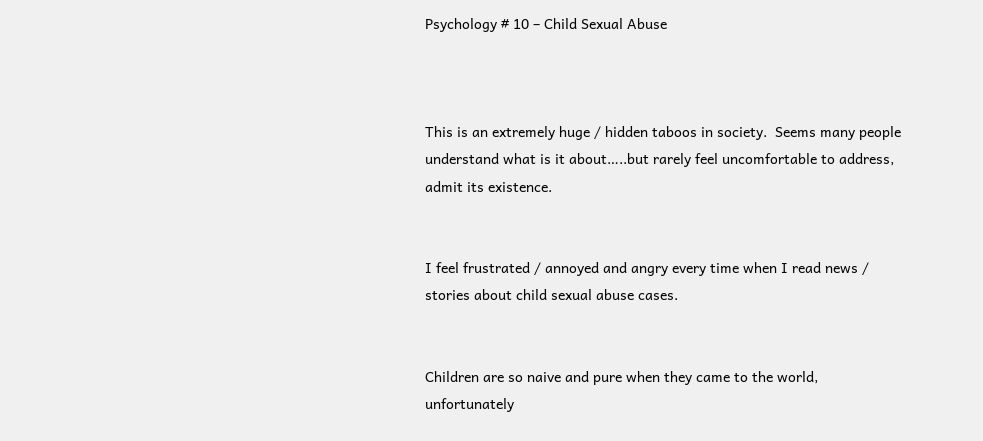Psychology # 10 – Child Sexual Abuse



This is an extremely huge / hidden taboos in society.  Seems many people understand what is it about…..but rarely feel uncomfortable to address, admit its existence.


I feel frustrated / annoyed and angry every time when I read news / stories about child sexual abuse cases.


Children are so naive and pure when they came to the world, unfortunately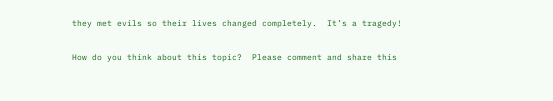they met evils so their lives changed completely.  It’s a tragedy!


How do you think about this topic?  Please comment and share this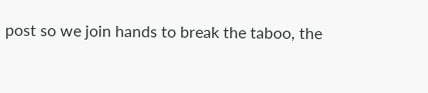post so we join hands to break the taboo, the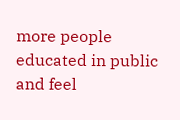more people educated in public and feel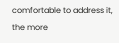comfortable to address it, the more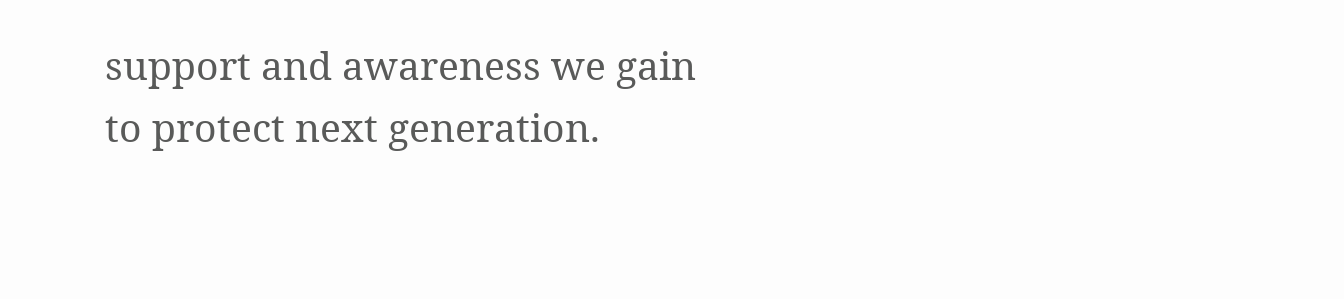support and awareness we gain to protect next generation.